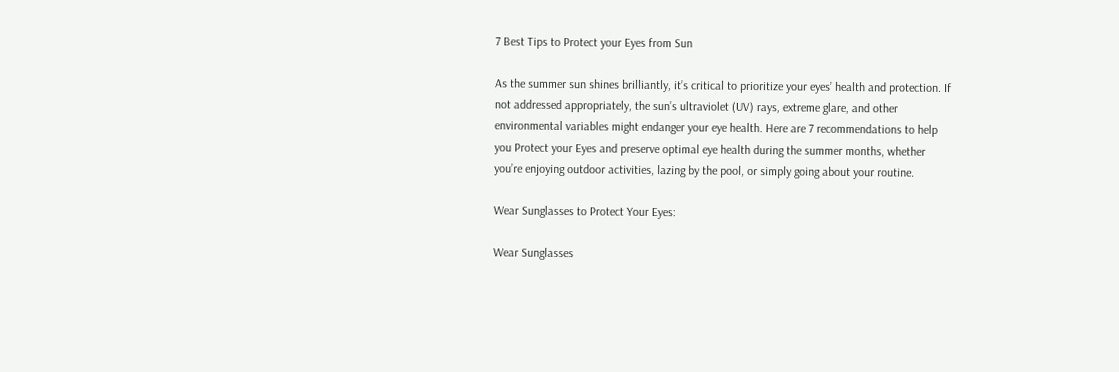7 Best Tips to Protect your Eyes from Sun

As the summer sun shines brilliantly, it’s critical to prioritize your eyes’ health and protection. If not addressed appropriately, the sun’s ultraviolet (UV) rays, extreme glare, and other environmental variables might endanger your eye health. Here are 7 recommendations to help you Protect your Eyes and preserve optimal eye health during the summer months, whether you’re enjoying outdoor activities, lazing by the pool, or simply going about your routine.

Wear Sunglasses to Protect Your Eyes:

Wear Sunglasses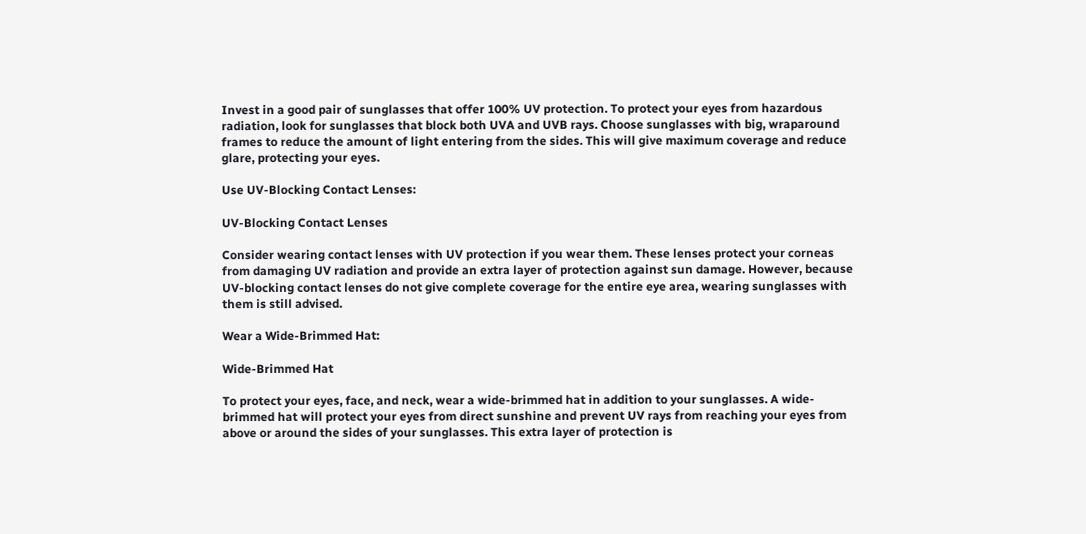Invest in a good pair of sunglasses that offer 100% UV protection. To protect your eyes from hazardous radiation, look for sunglasses that block both UVA and UVB rays. Choose sunglasses with big, wraparound frames to reduce the amount of light entering from the sides. This will give maximum coverage and reduce glare, protecting your eyes.

Use UV-Blocking Contact Lenses:

UV-Blocking Contact Lenses

Consider wearing contact lenses with UV protection if you wear them. These lenses protect your corneas from damaging UV radiation and provide an extra layer of protection against sun damage. However, because UV-blocking contact lenses do not give complete coverage for the entire eye area, wearing sunglasses with them is still advised.

Wear a Wide-Brimmed Hat:

Wide-Brimmed Hat

To protect your eyes, face, and neck, wear a wide-brimmed hat in addition to your sunglasses. A wide-brimmed hat will protect your eyes from direct sunshine and prevent UV rays from reaching your eyes from above or around the sides of your sunglasses. This extra layer of protection is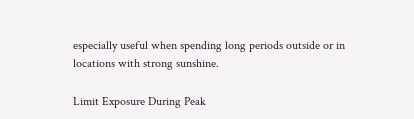especially useful when spending long periods outside or in locations with strong sunshine.

Limit Exposure During Peak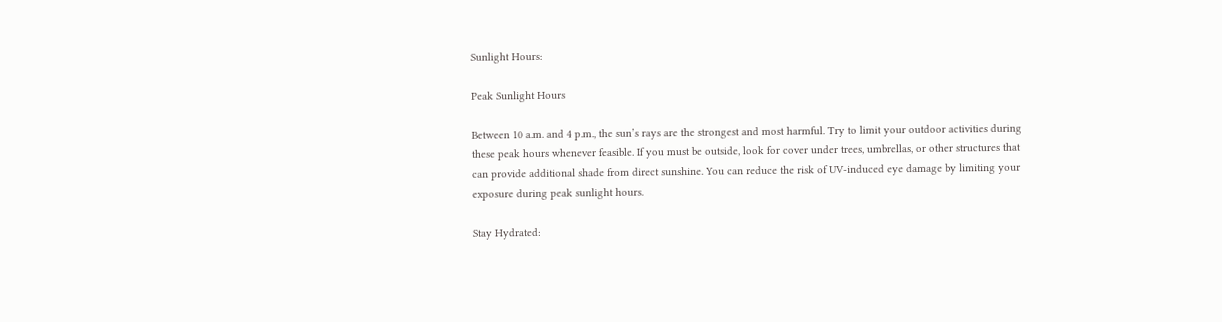Sunlight Hours:

Peak Sunlight Hours

Between 10 a.m. and 4 p.m., the sun’s rays are the strongest and most harmful. Try to limit your outdoor activities during these peak hours whenever feasible. If you must be outside, look for cover under trees, umbrellas, or other structures that can provide additional shade from direct sunshine. You can reduce the risk of UV-induced eye damage by limiting your exposure during peak sunlight hours.

Stay Hydrated: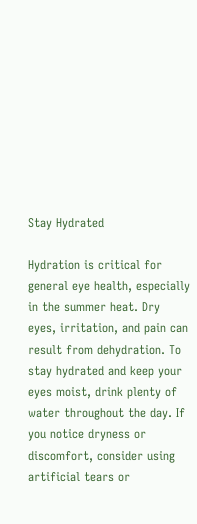Stay Hydrated

Hydration is critical for general eye health, especially in the summer heat. Dry eyes, irritation, and pain can result from dehydration. To stay hydrated and keep your eyes moist, drink plenty of water throughout the day. If you notice dryness or discomfort, consider using artificial tears or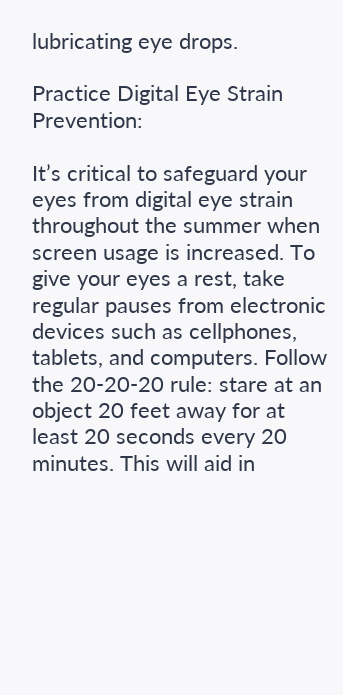lubricating eye drops.

Practice Digital Eye Strain Prevention:

It’s critical to safeguard your eyes from digital eye strain throughout the summer when screen usage is increased. To give your eyes a rest, take regular pauses from electronic devices such as cellphones, tablets, and computers. Follow the 20-20-20 rule: stare at an object 20 feet away for at least 20 seconds every 20 minutes. This will aid in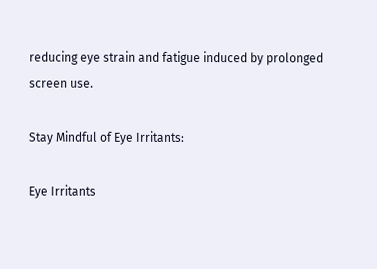reducing eye strain and fatigue induced by prolonged screen use.

Stay Mindful of Eye Irritants:

Eye Irritants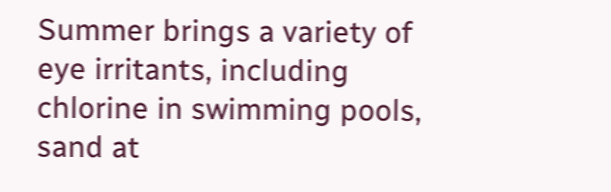Summer brings a variety of eye irritants, including chlorine in swimming pools, sand at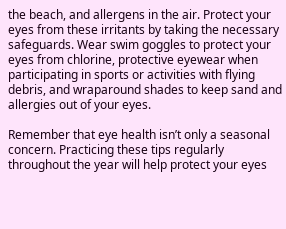the beach, and allergens in the air. Protect your eyes from these irritants by taking the necessary safeguards. Wear swim goggles to protect your eyes from chlorine, protective eyewear when participating in sports or activities with flying debris, and wraparound shades to keep sand and allergies out of your eyes.

Remember that eye health isn’t only a seasonal concern. Practicing these tips regularly throughout the year will help protect your eyes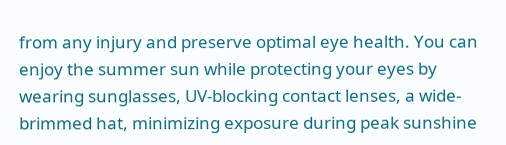from any injury and preserve optimal eye health. You can enjoy the summer sun while protecting your eyes by wearing sunglasses, UV-blocking contact lenses, a wide-brimmed hat, minimizing exposure during peak sunshine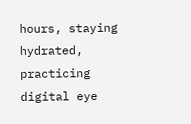hours, staying hydrated, practicing digital eye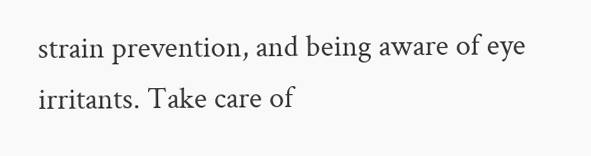strain prevention, and being aware of eye irritants. Take care of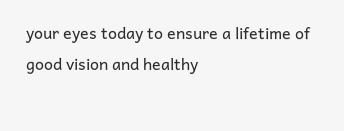your eyes today to ensure a lifetime of good vision and healthy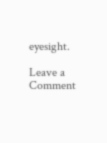eyesight.

Leave a Comment